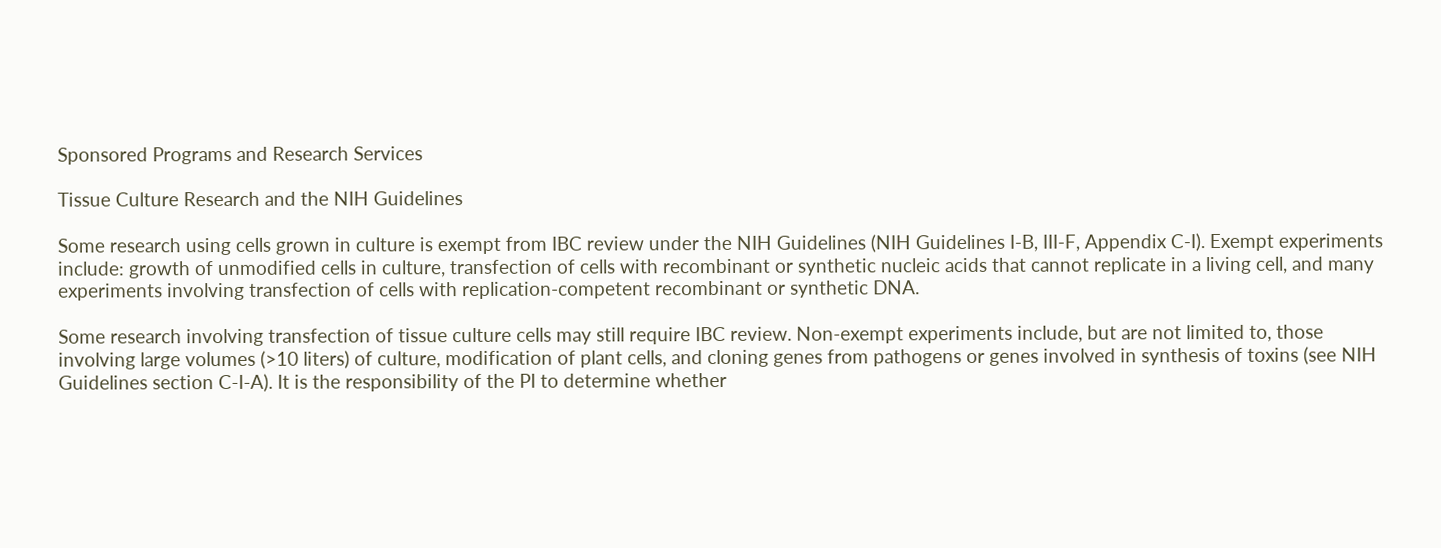Sponsored Programs and Research Services

Tissue Culture Research and the NIH Guidelines

Some research using cells grown in culture is exempt from IBC review under the NIH Guidelines (NIH Guidelines I-B, III-F, Appendix C-I). Exempt experiments include: growth of unmodified cells in culture, transfection of cells with recombinant or synthetic nucleic acids that cannot replicate in a living cell, and many experiments involving transfection of cells with replication-competent recombinant or synthetic DNA.

Some research involving transfection of tissue culture cells may still require IBC review. Non-exempt experiments include, but are not limited to, those involving large volumes (>10 liters) of culture, modification of plant cells, and cloning genes from pathogens or genes involved in synthesis of toxins (see NIH Guidelines section C-I-A). It is the responsibility of the PI to determine whether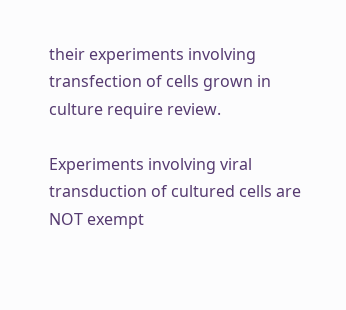their experiments involving transfection of cells grown in culture require review.

Experiments involving viral transduction of cultured cells are NOT exempt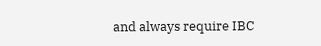and always require IBC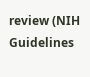review (NIH Guidelines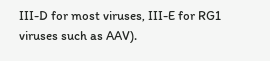III-D for most viruses, III-E for RG1 viruses such as AAV).